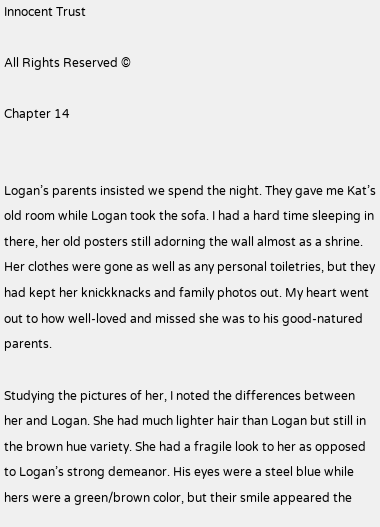Innocent Trust

All Rights Reserved ©

Chapter 14


Logan’s parents insisted we spend the night. They gave me Kat’s old room while Logan took the sofa. I had a hard time sleeping in there, her old posters still adorning the wall almost as a shrine. Her clothes were gone as well as any personal toiletries, but they had kept her knickknacks and family photos out. My heart went out to how well-loved and missed she was to his good-natured parents.

Studying the pictures of her, I noted the differences between her and Logan. She had much lighter hair than Logan but still in the brown hue variety. She had a fragile look to her as opposed to Logan’s strong demeanor. His eyes were a steel blue while hers were a green/brown color, but their smile appeared the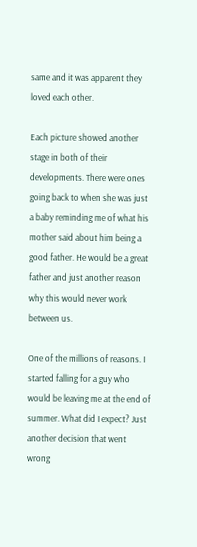same and it was apparent they loved each other.

Each picture showed another stage in both of their developments. There were ones going back to when she was just a baby reminding me of what his mother said about him being a good father. He would be a great father and just another reason why this would never work between us.

One of the millions of reasons. I started falling for a guy who would be leaving me at the end of summer. What did I expect? Just another decision that went wrong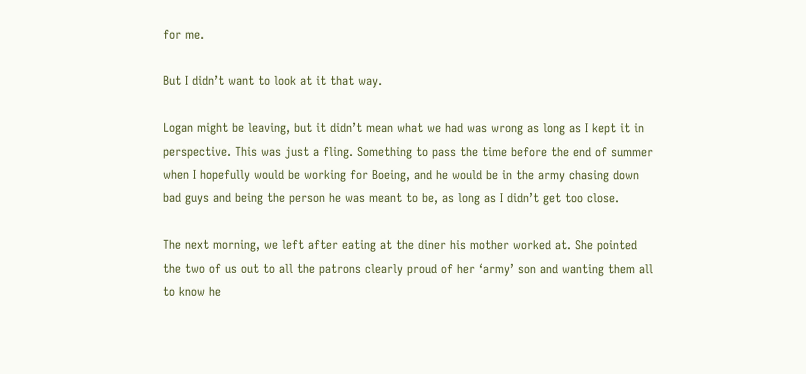for me.

But I didn’t want to look at it that way.

Logan might be leaving, but it didn’t mean what we had was wrong as long as I kept it in perspective. This was just a fling. Something to pass the time before the end of summer when I hopefully would be working for Boeing, and he would be in the army chasing down bad guys and being the person he was meant to be, as long as I didn’t get too close.

The next morning, we left after eating at the diner his mother worked at. She pointed the two of us out to all the patrons clearly proud of her ‘army’ son and wanting them all to know he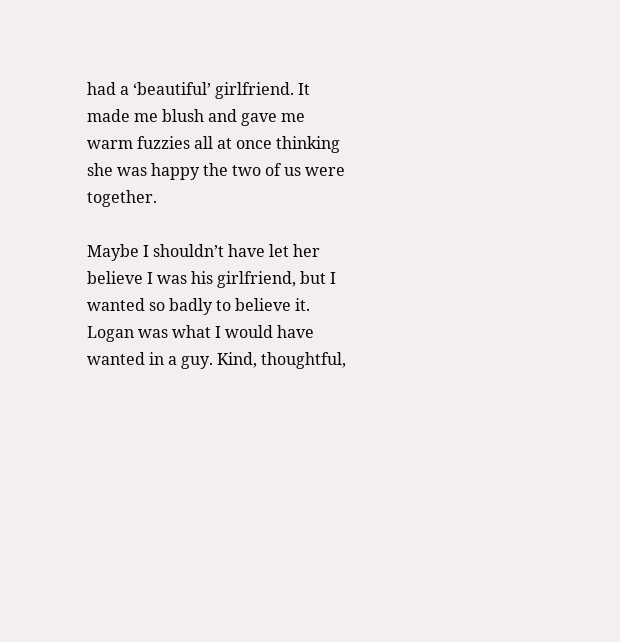had a ‘beautiful’ girlfriend. It made me blush and gave me warm fuzzies all at once thinking she was happy the two of us were together.

Maybe I shouldn’t have let her believe I was his girlfriend, but I wanted so badly to believe it. Logan was what I would have wanted in a guy. Kind, thoughtful,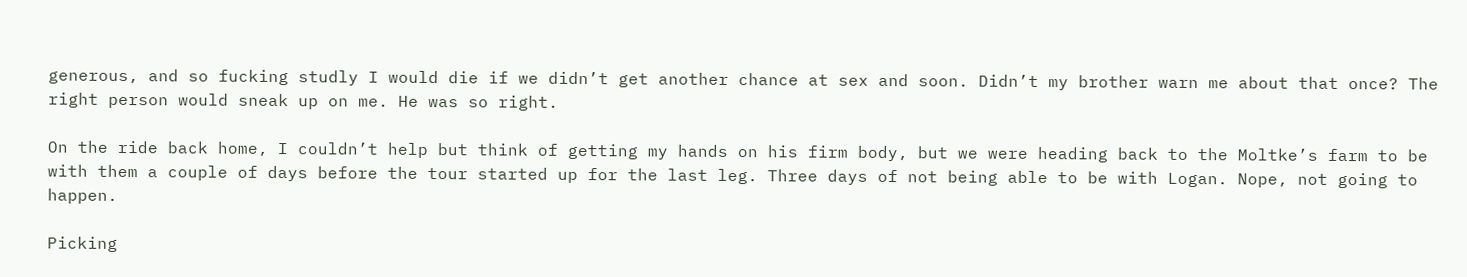generous, and so fucking studly I would die if we didn’t get another chance at sex and soon. Didn’t my brother warn me about that once? The right person would sneak up on me. He was so right.

On the ride back home, I couldn’t help but think of getting my hands on his firm body, but we were heading back to the Moltke’s farm to be with them a couple of days before the tour started up for the last leg. Three days of not being able to be with Logan. Nope, not going to happen.

Picking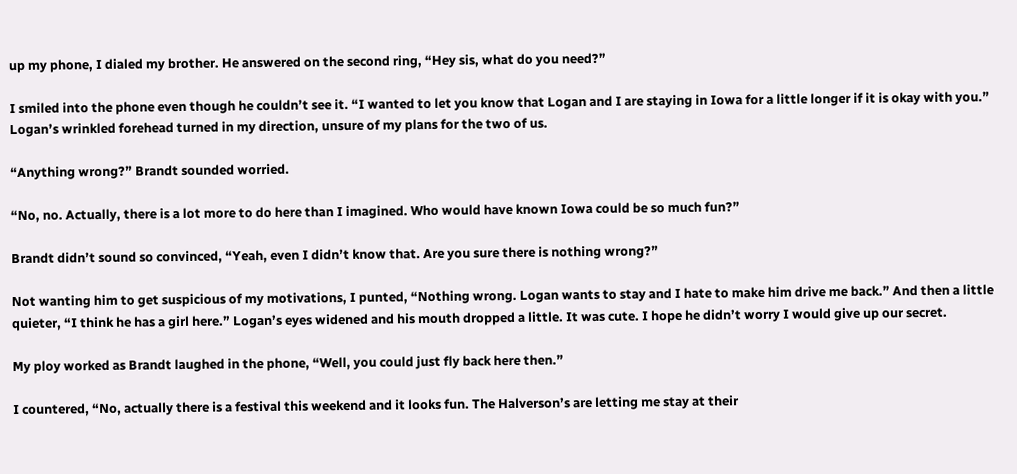up my phone, I dialed my brother. He answered on the second ring, “Hey sis, what do you need?”

I smiled into the phone even though he couldn’t see it. “I wanted to let you know that Logan and I are staying in Iowa for a little longer if it is okay with you.” Logan’s wrinkled forehead turned in my direction, unsure of my plans for the two of us.

“Anything wrong?” Brandt sounded worried.

“No, no. Actually, there is a lot more to do here than I imagined. Who would have known Iowa could be so much fun?”

Brandt didn’t sound so convinced, “Yeah, even I didn’t know that. Are you sure there is nothing wrong?”

Not wanting him to get suspicious of my motivations, I punted, “Nothing wrong. Logan wants to stay and I hate to make him drive me back.” And then a little quieter, “I think he has a girl here.” Logan’s eyes widened and his mouth dropped a little. It was cute. I hope he didn’t worry I would give up our secret.

My ploy worked as Brandt laughed in the phone, “Well, you could just fly back here then.”

I countered, “No, actually there is a festival this weekend and it looks fun. The Halverson’s are letting me stay at their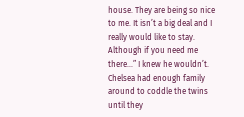house. They are being so nice to me. It isn’t a big deal and I really would like to stay. Although if you need me there...” I knew he wouldn’t. Chelsea had enough family around to coddle the twins until they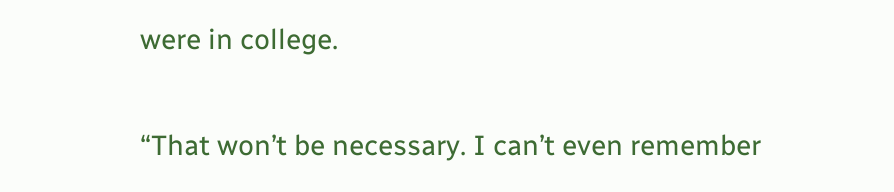were in college.

“That won’t be necessary. I can’t even remember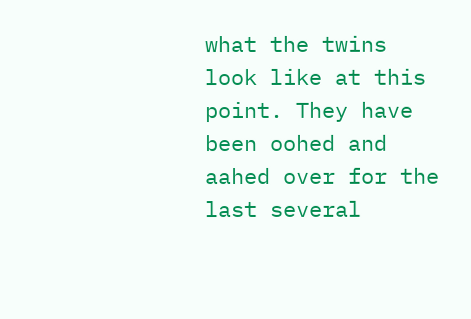what the twins look like at this point. They have been oohed and aahed over for the last several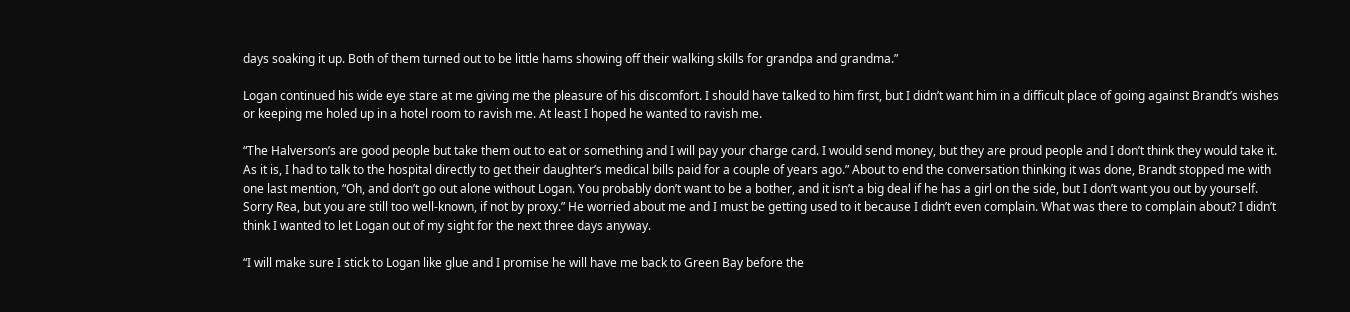days soaking it up. Both of them turned out to be little hams showing off their walking skills for grandpa and grandma.”

Logan continued his wide eye stare at me giving me the pleasure of his discomfort. I should have talked to him first, but I didn’t want him in a difficult place of going against Brandt’s wishes or keeping me holed up in a hotel room to ravish me. At least I hoped he wanted to ravish me.

“The Halverson’s are good people but take them out to eat or something and I will pay your charge card. I would send money, but they are proud people and I don’t think they would take it. As it is, I had to talk to the hospital directly to get their daughter’s medical bills paid for a couple of years ago.” About to end the conversation thinking it was done, Brandt stopped me with one last mention, “Oh, and don’t go out alone without Logan. You probably don’t want to be a bother, and it isn’t a big deal if he has a girl on the side, but I don’t want you out by yourself. Sorry Rea, but you are still too well-known, if not by proxy.” He worried about me and I must be getting used to it because I didn’t even complain. What was there to complain about? I didn’t think I wanted to let Logan out of my sight for the next three days anyway.

“I will make sure I stick to Logan like glue and I promise he will have me back to Green Bay before the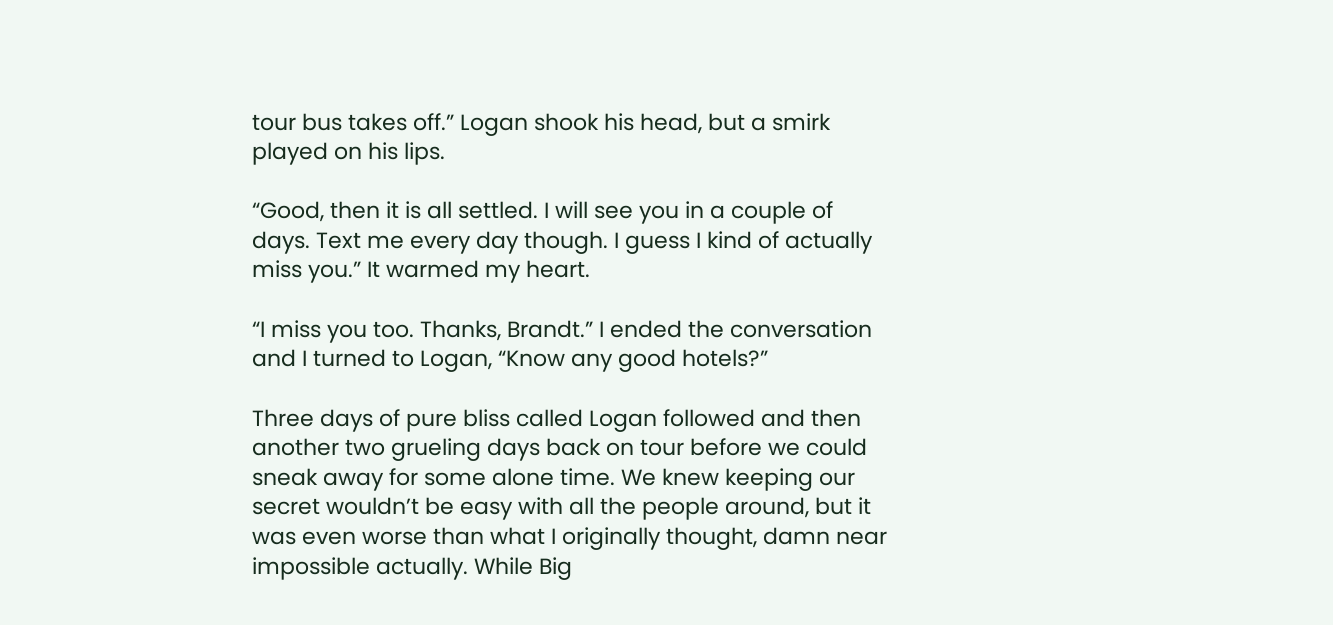tour bus takes off.” Logan shook his head, but a smirk played on his lips.

“Good, then it is all settled. I will see you in a couple of days. Text me every day though. I guess I kind of actually miss you.” It warmed my heart.

“I miss you too. Thanks, Brandt.” I ended the conversation and I turned to Logan, “Know any good hotels?”

Three days of pure bliss called Logan followed and then another two grueling days back on tour before we could sneak away for some alone time. We knew keeping our secret wouldn’t be easy with all the people around, but it was even worse than what I originally thought, damn near impossible actually. While Big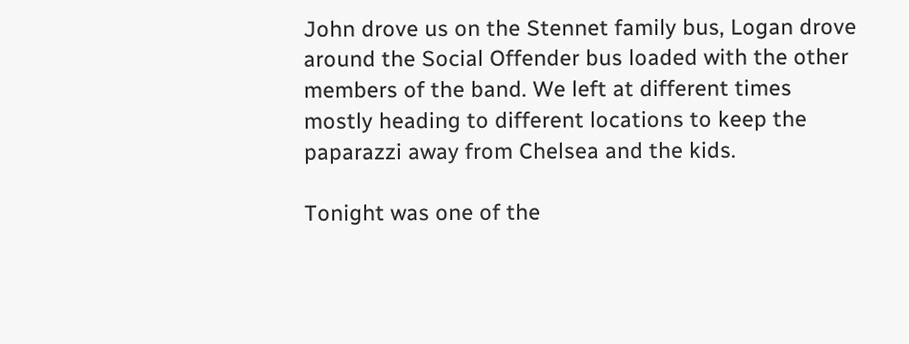John drove us on the Stennet family bus, Logan drove around the Social Offender bus loaded with the other members of the band. We left at different times mostly heading to different locations to keep the paparazzi away from Chelsea and the kids.

Tonight was one of the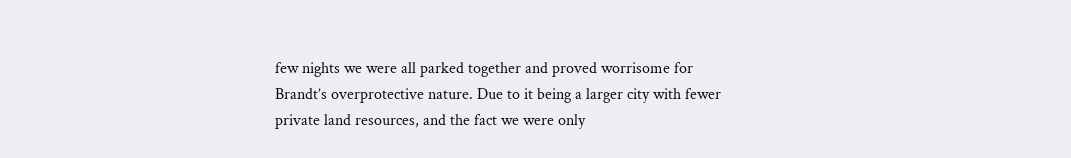few nights we were all parked together and proved worrisome for Brandt’s overprotective nature. Due to it being a larger city with fewer private land resources, and the fact we were only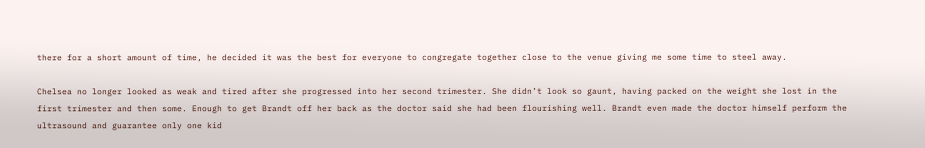there for a short amount of time, he decided it was the best for everyone to congregate together close to the venue giving me some time to steel away.

Chelsea no longer looked as weak and tired after she progressed into her second trimester. She didn’t look so gaunt, having packed on the weight she lost in the first trimester and then some. Enough to get Brandt off her back as the doctor said she had been flourishing well. Brandt even made the doctor himself perform the ultrasound and guarantee only one kid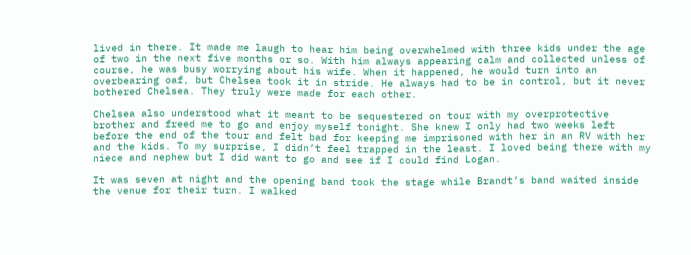lived in there. It made me laugh to hear him being overwhelmed with three kids under the age of two in the next five months or so. With him always appearing calm and collected unless of course, he was busy worrying about his wife. When it happened, he would turn into an overbearing oaf, but Chelsea took it in stride. He always had to be in control, but it never bothered Chelsea. They truly were made for each other.

Chelsea also understood what it meant to be sequestered on tour with my overprotective brother and freed me to go and enjoy myself tonight. She knew I only had two weeks left before the end of the tour and felt bad for keeping me imprisoned with her in an RV with her and the kids. To my surprise, I didn’t feel trapped in the least. I loved being there with my niece and nephew but I did want to go and see if I could find Logan.

It was seven at night and the opening band took the stage while Brandt’s band waited inside the venue for their turn. I walked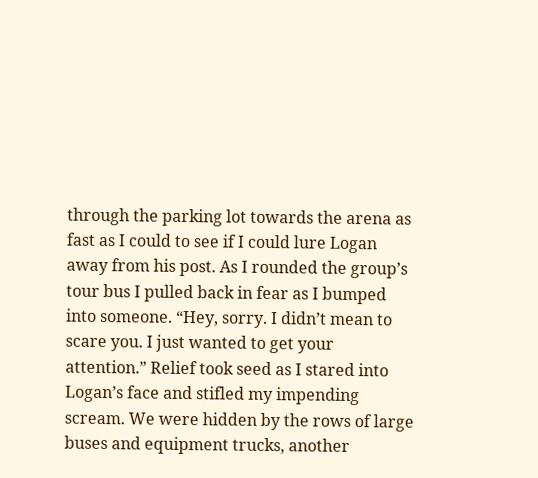through the parking lot towards the arena as fast as I could to see if I could lure Logan away from his post. As I rounded the group’s tour bus I pulled back in fear as I bumped into someone. “Hey, sorry. I didn’t mean to scare you. I just wanted to get your attention.” Relief took seed as I stared into Logan’s face and stifled my impending scream. We were hidden by the rows of large buses and equipment trucks, another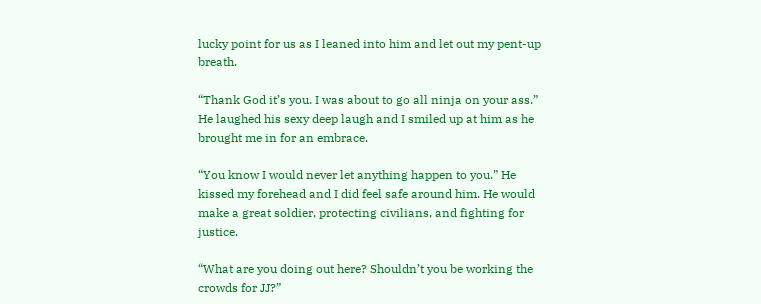lucky point for us as I leaned into him and let out my pent-up breath.

“Thank God it’s you. I was about to go all ninja on your ass.” He laughed his sexy deep laugh and I smiled up at him as he brought me in for an embrace.

“You know I would never let anything happen to you.” He kissed my forehead and I did feel safe around him. He would make a great soldier, protecting civilians, and fighting for justice.

“What are you doing out here? Shouldn’t you be working the crowds for JJ?”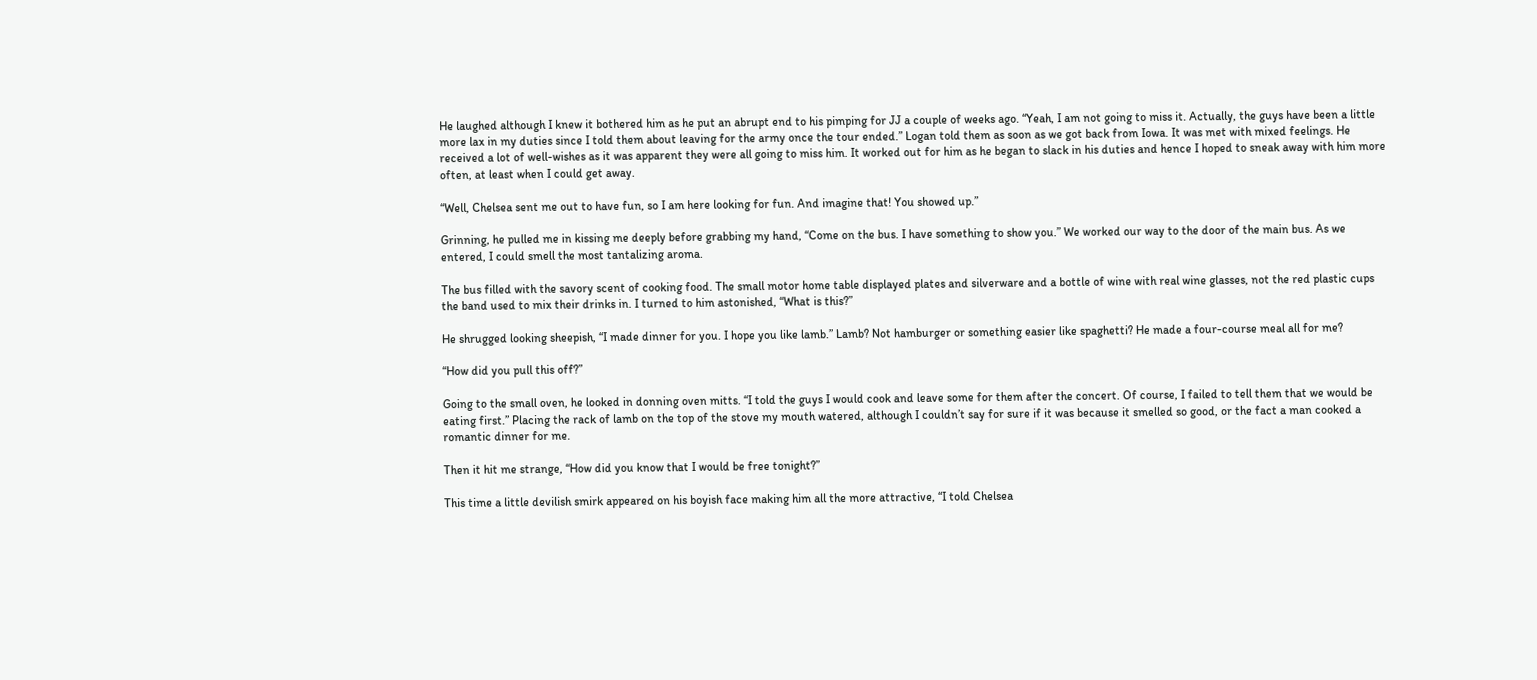He laughed although I knew it bothered him as he put an abrupt end to his pimping for JJ a couple of weeks ago. “Yeah, I am not going to miss it. Actually, the guys have been a little more lax in my duties since I told them about leaving for the army once the tour ended.” Logan told them as soon as we got back from Iowa. It was met with mixed feelings. He received a lot of well-wishes as it was apparent they were all going to miss him. It worked out for him as he began to slack in his duties and hence I hoped to sneak away with him more often, at least when I could get away.

“Well, Chelsea sent me out to have fun, so I am here looking for fun. And imagine that! You showed up.”

Grinning, he pulled me in kissing me deeply before grabbing my hand, “Come on the bus. I have something to show you.” We worked our way to the door of the main bus. As we entered, I could smell the most tantalizing aroma.

The bus filled with the savory scent of cooking food. The small motor home table displayed plates and silverware and a bottle of wine with real wine glasses, not the red plastic cups the band used to mix their drinks in. I turned to him astonished, “What is this?”

He shrugged looking sheepish, “I made dinner for you. I hope you like lamb.” Lamb? Not hamburger or something easier like spaghetti? He made a four-course meal all for me?

“How did you pull this off?”

Going to the small oven, he looked in donning oven mitts. “I told the guys I would cook and leave some for them after the concert. Of course, I failed to tell them that we would be eating first.” Placing the rack of lamb on the top of the stove my mouth watered, although I couldn’t say for sure if it was because it smelled so good, or the fact a man cooked a romantic dinner for me.

Then it hit me strange, “How did you know that I would be free tonight?”

This time a little devilish smirk appeared on his boyish face making him all the more attractive, “I told Chelsea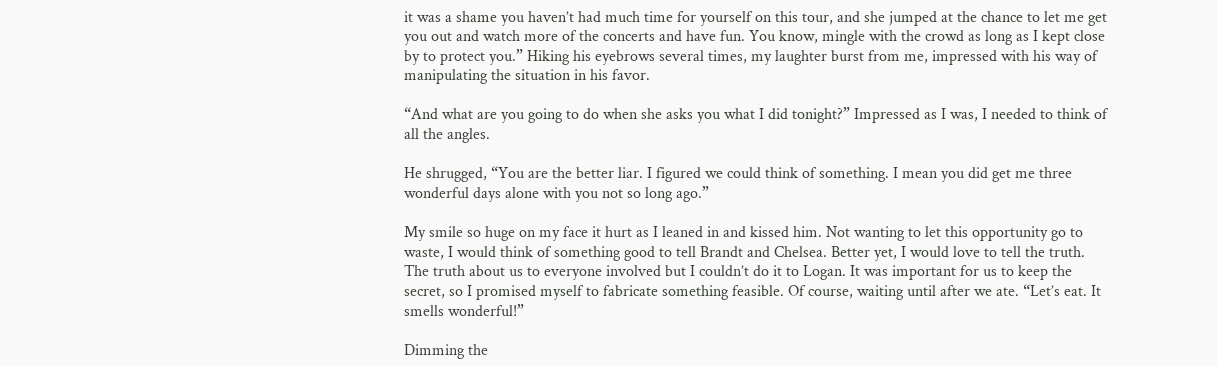it was a shame you haven’t had much time for yourself on this tour, and she jumped at the chance to let me get you out and watch more of the concerts and have fun. You know, mingle with the crowd as long as I kept close by to protect you.” Hiking his eyebrows several times, my laughter burst from me, impressed with his way of manipulating the situation in his favor.

“And what are you going to do when she asks you what I did tonight?” Impressed as I was, I needed to think of all the angles.

He shrugged, “You are the better liar. I figured we could think of something. I mean you did get me three wonderful days alone with you not so long ago.”

My smile so huge on my face it hurt as I leaned in and kissed him. Not wanting to let this opportunity go to waste, I would think of something good to tell Brandt and Chelsea. Better yet, I would love to tell the truth. The truth about us to everyone involved but I couldn’t do it to Logan. It was important for us to keep the secret, so I promised myself to fabricate something feasible. Of course, waiting until after we ate. “Let’s eat. It smells wonderful!”

Dimming the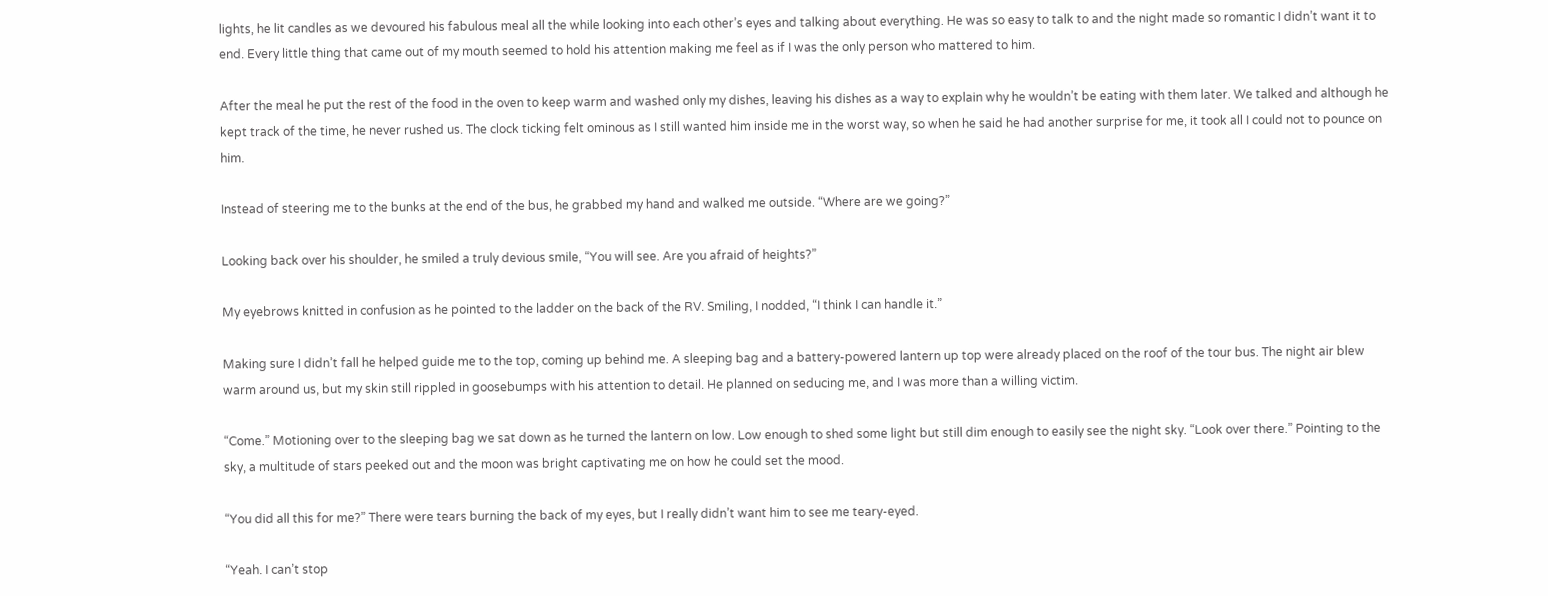lights, he lit candles as we devoured his fabulous meal all the while looking into each other’s eyes and talking about everything. He was so easy to talk to and the night made so romantic I didn’t want it to end. Every little thing that came out of my mouth seemed to hold his attention making me feel as if I was the only person who mattered to him.

After the meal he put the rest of the food in the oven to keep warm and washed only my dishes, leaving his dishes as a way to explain why he wouldn’t be eating with them later. We talked and although he kept track of the time, he never rushed us. The clock ticking felt ominous as I still wanted him inside me in the worst way, so when he said he had another surprise for me, it took all I could not to pounce on him.

Instead of steering me to the bunks at the end of the bus, he grabbed my hand and walked me outside. “Where are we going?”

Looking back over his shoulder, he smiled a truly devious smile, “You will see. Are you afraid of heights?”

My eyebrows knitted in confusion as he pointed to the ladder on the back of the RV. Smiling, I nodded, “I think I can handle it.”

Making sure I didn’t fall he helped guide me to the top, coming up behind me. A sleeping bag and a battery-powered lantern up top were already placed on the roof of the tour bus. The night air blew warm around us, but my skin still rippled in goosebumps with his attention to detail. He planned on seducing me, and I was more than a willing victim.

“Come.” Motioning over to the sleeping bag we sat down as he turned the lantern on low. Low enough to shed some light but still dim enough to easily see the night sky. “Look over there.” Pointing to the sky, a multitude of stars peeked out and the moon was bright captivating me on how he could set the mood.

“You did all this for me?” There were tears burning the back of my eyes, but I really didn’t want him to see me teary-eyed.

“Yeah. I can’t stop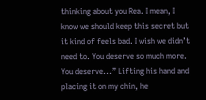thinking about you Rea. I mean, I know we should keep this secret but it kind of feels bad. I wish we didn’t need to. You deserve so much more. You deserve...” Lifting his hand and placing it on my chin, he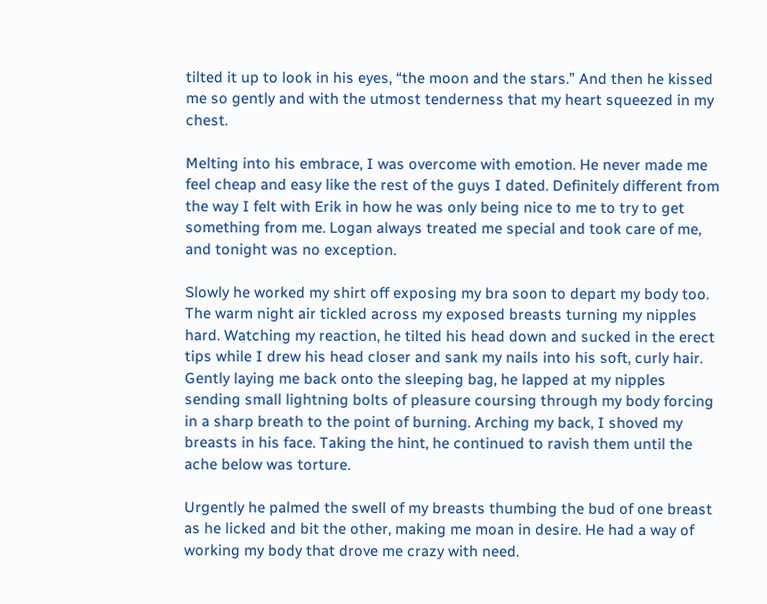tilted it up to look in his eyes, “the moon and the stars.” And then he kissed me so gently and with the utmost tenderness that my heart squeezed in my chest.

Melting into his embrace, I was overcome with emotion. He never made me feel cheap and easy like the rest of the guys I dated. Definitely different from the way I felt with Erik in how he was only being nice to me to try to get something from me. Logan always treated me special and took care of me, and tonight was no exception.

Slowly he worked my shirt off exposing my bra soon to depart my body too. The warm night air tickled across my exposed breasts turning my nipples hard. Watching my reaction, he tilted his head down and sucked in the erect tips while I drew his head closer and sank my nails into his soft, curly hair. Gently laying me back onto the sleeping bag, he lapped at my nipples sending small lightning bolts of pleasure coursing through my body forcing in a sharp breath to the point of burning. Arching my back, I shoved my breasts in his face. Taking the hint, he continued to ravish them until the ache below was torture.

Urgently he palmed the swell of my breasts thumbing the bud of one breast as he licked and bit the other, making me moan in desire. He had a way of working my body that drove me crazy with need.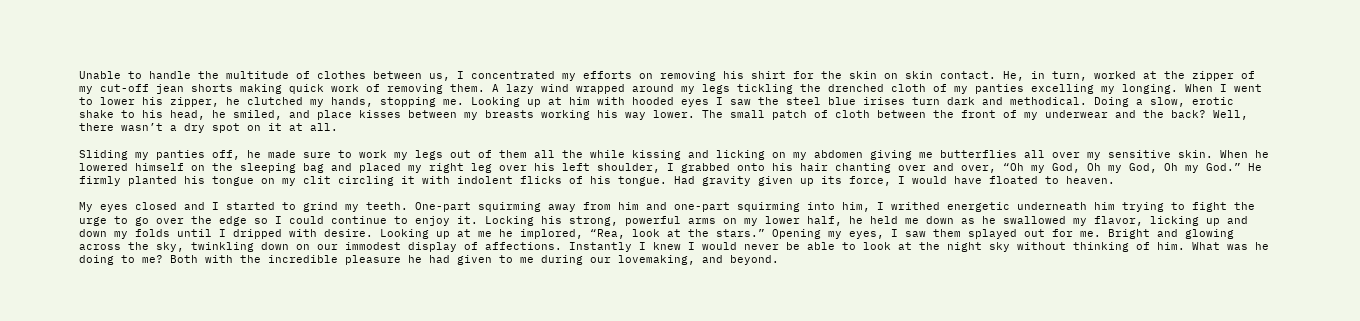Unable to handle the multitude of clothes between us, I concentrated my efforts on removing his shirt for the skin on skin contact. He, in turn, worked at the zipper of my cut-off jean shorts making quick work of removing them. A lazy wind wrapped around my legs tickling the drenched cloth of my panties excelling my longing. When I went to lower his zipper, he clutched my hands, stopping me. Looking up at him with hooded eyes I saw the steel blue irises turn dark and methodical. Doing a slow, erotic shake to his head, he smiled, and place kisses between my breasts working his way lower. The small patch of cloth between the front of my underwear and the back? Well, there wasn’t a dry spot on it at all.

Sliding my panties off, he made sure to work my legs out of them all the while kissing and licking on my abdomen giving me butterflies all over my sensitive skin. When he lowered himself on the sleeping bag and placed my right leg over his left shoulder, I grabbed onto his hair chanting over and over, “Oh my God, Oh my God, Oh my God.” He firmly planted his tongue on my clit circling it with indolent flicks of his tongue. Had gravity given up its force, I would have floated to heaven.

My eyes closed and I started to grind my teeth. One-part squirming away from him and one-part squirming into him, I writhed energetic underneath him trying to fight the urge to go over the edge so I could continue to enjoy it. Locking his strong, powerful arms on my lower half, he held me down as he swallowed my flavor, licking up and down my folds until I dripped with desire. Looking up at me he implored, “Rea, look at the stars.” Opening my eyes, I saw them splayed out for me. Bright and glowing across the sky, twinkling down on our immodest display of affections. Instantly I knew I would never be able to look at the night sky without thinking of him. What was he doing to me? Both with the incredible pleasure he had given to me during our lovemaking, and beyond.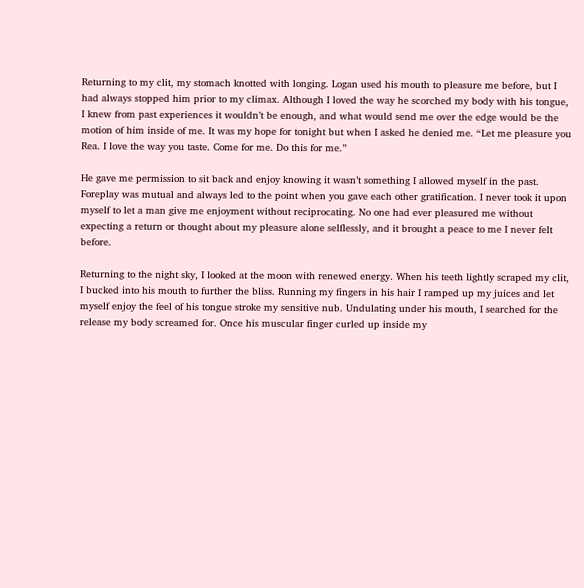Returning to my clit, my stomach knotted with longing. Logan used his mouth to pleasure me before, but I had always stopped him prior to my climax. Although I loved the way he scorched my body with his tongue, I knew from past experiences it wouldn’t be enough, and what would send me over the edge would be the motion of him inside of me. It was my hope for tonight but when I asked he denied me. “Let me pleasure you Rea. I love the way you taste. Come for me. Do this for me.”

He gave me permission to sit back and enjoy knowing it wasn’t something I allowed myself in the past. Foreplay was mutual and always led to the point when you gave each other gratification. I never took it upon myself to let a man give me enjoyment without reciprocating. No one had ever pleasured me without expecting a return or thought about my pleasure alone selflessly, and it brought a peace to me I never felt before.

Returning to the night sky, I looked at the moon with renewed energy. When his teeth lightly scraped my clit, I bucked into his mouth to further the bliss. Running my fingers in his hair I ramped up my juices and let myself enjoy the feel of his tongue stroke my sensitive nub. Undulating under his mouth, I searched for the release my body screamed for. Once his muscular finger curled up inside my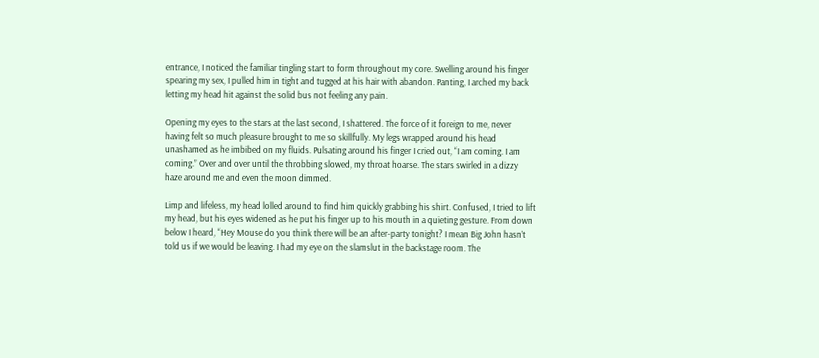entrance, I noticed the familiar tingling start to form throughout my core. Swelling around his finger spearing my sex, I pulled him in tight and tugged at his hair with abandon. Panting, I arched my back letting my head hit against the solid bus not feeling any pain.

Opening my eyes to the stars at the last second, I shattered. The force of it foreign to me, never having felt so much pleasure brought to me so skillfully. My legs wrapped around his head unashamed as he imbibed on my fluids. Pulsating around his finger I cried out, “I am coming. I am coming.” Over and over until the throbbing slowed, my throat hoarse. The stars swirled in a dizzy haze around me and even the moon dimmed.

Limp and lifeless, my head lolled around to find him quickly grabbing his shirt. Confused, I tried to lift my head, but his eyes widened as he put his finger up to his mouth in a quieting gesture. From down below I heard, “Hey Mouse do you think there will be an after-party tonight? I mean Big John hasn’t told us if we would be leaving. I had my eye on the slamslut in the backstage room. The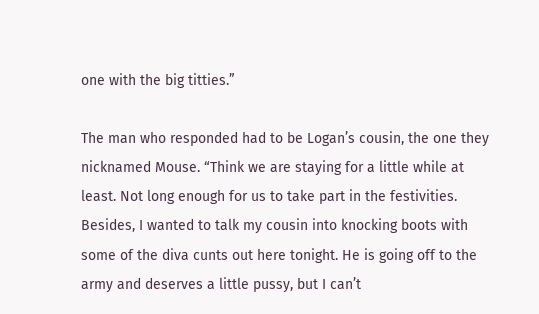one with the big titties.”

The man who responded had to be Logan’s cousin, the one they nicknamed Mouse. “Think we are staying for a little while at least. Not long enough for us to take part in the festivities. Besides, I wanted to talk my cousin into knocking boots with some of the diva cunts out here tonight. He is going off to the army and deserves a little pussy, but I can’t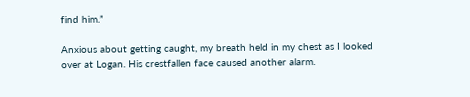find him.”

Anxious about getting caught, my breath held in my chest as I looked over at Logan. His crestfallen face caused another alarm.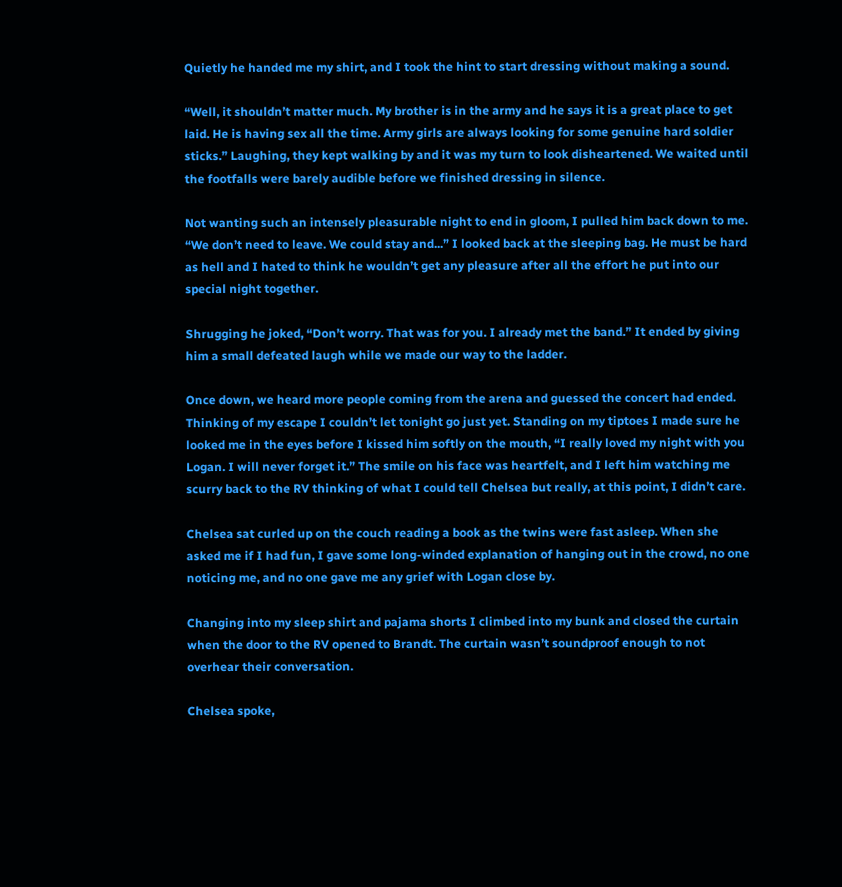Quietly he handed me my shirt, and I took the hint to start dressing without making a sound.

“Well, it shouldn’t matter much. My brother is in the army and he says it is a great place to get laid. He is having sex all the time. Army girls are always looking for some genuine hard soldier sticks.” Laughing, they kept walking by and it was my turn to look disheartened. We waited until the footfalls were barely audible before we finished dressing in silence.

Not wanting such an intensely pleasurable night to end in gloom, I pulled him back down to me. “We don’t need to leave. We could stay and...” I looked back at the sleeping bag. He must be hard as hell and I hated to think he wouldn’t get any pleasure after all the effort he put into our special night together.

Shrugging he joked, “Don’t worry. That was for you. I already met the band.” It ended by giving him a small defeated laugh while we made our way to the ladder.

Once down, we heard more people coming from the arena and guessed the concert had ended. Thinking of my escape I couldn’t let tonight go just yet. Standing on my tiptoes I made sure he looked me in the eyes before I kissed him softly on the mouth, “I really loved my night with you Logan. I will never forget it.” The smile on his face was heartfelt, and I left him watching me scurry back to the RV thinking of what I could tell Chelsea but really, at this point, I didn’t care.

Chelsea sat curled up on the couch reading a book as the twins were fast asleep. When she asked me if I had fun, I gave some long-winded explanation of hanging out in the crowd, no one noticing me, and no one gave me any grief with Logan close by.

Changing into my sleep shirt and pajama shorts I climbed into my bunk and closed the curtain when the door to the RV opened to Brandt. The curtain wasn’t soundproof enough to not overhear their conversation.

Chelsea spoke,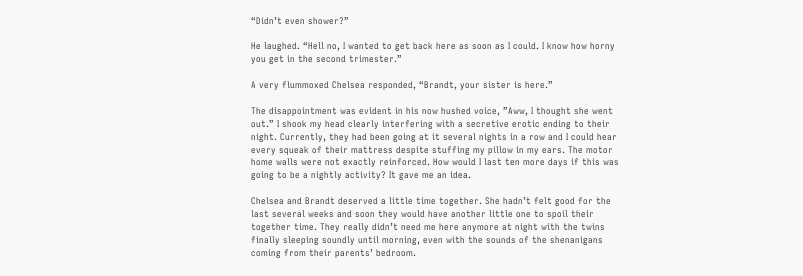“Didn’t even shower?”

He laughed. “Hell no, I wanted to get back here as soon as I could. I know how horny you get in the second trimester.”

A very flummoxed Chelsea responded, “Brandt, your sister is here.”

The disappointment was evident in his now hushed voice, ”Aww, I thought she went out.” I shook my head clearly interfering with a secretive erotic ending to their night. Currently, they had been going at it several nights in a row and I could hear every squeak of their mattress despite stuffing my pillow in my ears. The motor home walls were not exactly reinforced. How would I last ten more days if this was going to be a nightly activity? It gave me an idea.

Chelsea and Brandt deserved a little time together. She hadn’t felt good for the last several weeks and soon they would have another little one to spoil their together time. They really didn’t need me here anymore at night with the twins finally sleeping soundly until morning, even with the sounds of the shenanigans coming from their parents’ bedroom.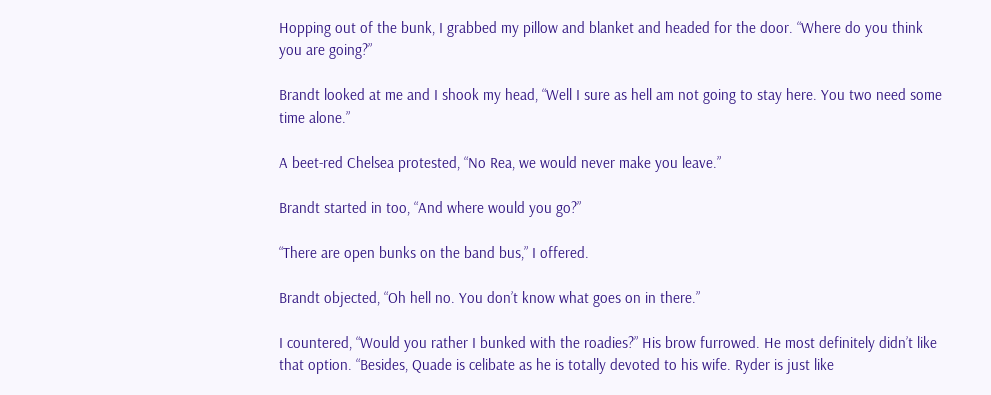Hopping out of the bunk, I grabbed my pillow and blanket and headed for the door. “Where do you think you are going?”

Brandt looked at me and I shook my head, “Well I sure as hell am not going to stay here. You two need some time alone.”

A beet-red Chelsea protested, “No Rea, we would never make you leave.”

Brandt started in too, “And where would you go?”

“There are open bunks on the band bus,” I offered.

Brandt objected, “Oh hell no. You don’t know what goes on in there.”

I countered, “Would you rather I bunked with the roadies?” His brow furrowed. He most definitely didn’t like that option. “Besides, Quade is celibate as he is totally devoted to his wife. Ryder is just like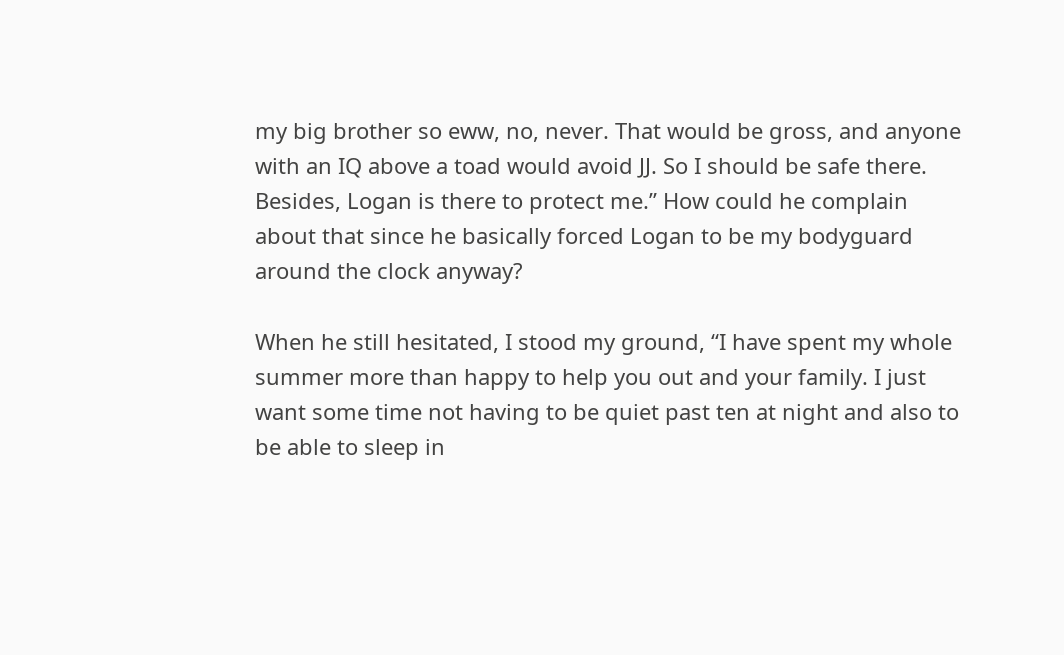my big brother so eww, no, never. That would be gross, and anyone with an IQ above a toad would avoid JJ. So I should be safe there. Besides, Logan is there to protect me.” How could he complain about that since he basically forced Logan to be my bodyguard around the clock anyway?

When he still hesitated, I stood my ground, “I have spent my whole summer more than happy to help you out and your family. I just want some time not having to be quiet past ten at night and also to be able to sleep in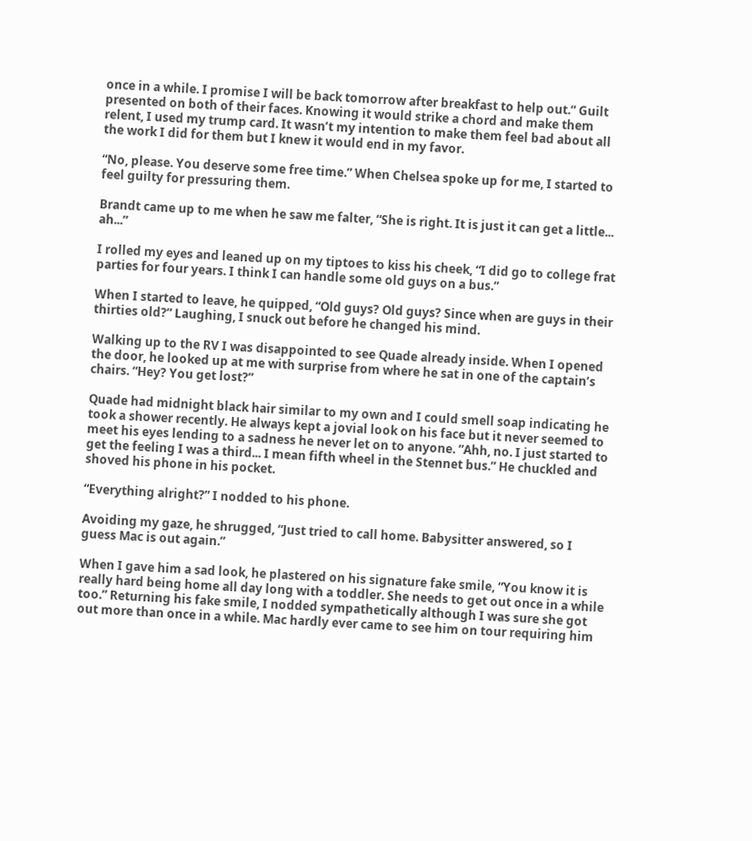once in a while. I promise I will be back tomorrow after breakfast to help out.” Guilt presented on both of their faces. Knowing it would strike a chord and make them relent, I used my trump card. It wasn’t my intention to make them feel bad about all the work I did for them but I knew it would end in my favor.

“No, please. You deserve some free time.” When Chelsea spoke up for me, I started to feel guilty for pressuring them.

Brandt came up to me when he saw me falter, “She is right. It is just it can get a little... ah...”

I rolled my eyes and leaned up on my tiptoes to kiss his cheek, “I did go to college frat parties for four years. I think I can handle some old guys on a bus.”

When I started to leave, he quipped, “Old guys? Old guys? Since when are guys in their thirties old?” Laughing, I snuck out before he changed his mind.

Walking up to the RV I was disappointed to see Quade already inside. When I opened the door, he looked up at me with surprise from where he sat in one of the captain’s chairs. “Hey? You get lost?”

Quade had midnight black hair similar to my own and I could smell soap indicating he took a shower recently. He always kept a jovial look on his face but it never seemed to meet his eyes lending to a sadness he never let on to anyone. ”Ahh, no. I just started to get the feeling I was a third... I mean fifth wheel in the Stennet bus.” He chuckled and shoved his phone in his pocket.

“Everything alright?” I nodded to his phone.

Avoiding my gaze, he shrugged, “Just tried to call home. Babysitter answered, so I guess Mac is out again.”

When I gave him a sad look, he plastered on his signature fake smile, “You know it is really hard being home all day long with a toddler. She needs to get out once in a while too.” Returning his fake smile, I nodded sympathetically although I was sure she got out more than once in a while. Mac hardly ever came to see him on tour requiring him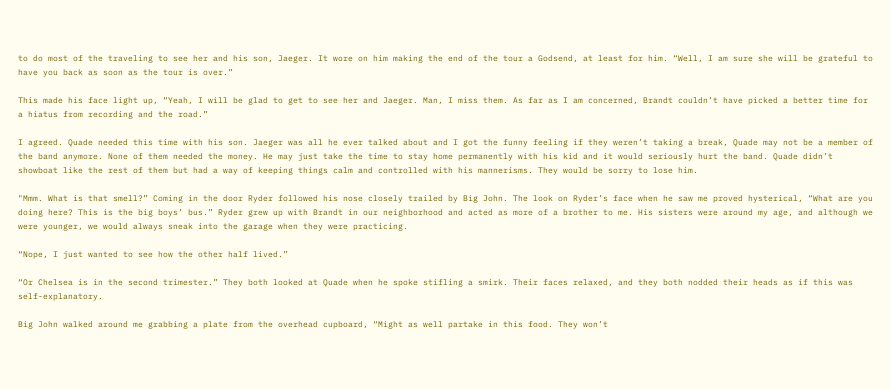to do most of the traveling to see her and his son, Jaeger. It wore on him making the end of the tour a Godsend, at least for him. “Well, I am sure she will be grateful to have you back as soon as the tour is over.”

This made his face light up, “Yeah, I will be glad to get to see her and Jaeger. Man, I miss them. As far as I am concerned, Brandt couldn’t have picked a better time for a hiatus from recording and the road.”

I agreed. Quade needed this time with his son. Jaeger was all he ever talked about and I got the funny feeling if they weren’t taking a break, Quade may not be a member of the band anymore. None of them needed the money. He may just take the time to stay home permanently with his kid and it would seriously hurt the band. Quade didn’t showboat like the rest of them but had a way of keeping things calm and controlled with his mannerisms. They would be sorry to lose him.

"Mmm. What is that smell?” Coming in the door Ryder followed his nose closely trailed by Big John. The look on Ryder’s face when he saw me proved hysterical, “What are you doing here? This is the big boys’ bus.” Ryder grew up with Brandt in our neighborhood and acted as more of a brother to me. His sisters were around my age, and although we were younger, we would always sneak into the garage when they were practicing.

“Nope, I just wanted to see how the other half lived.”

“Or Chelsea is in the second trimester.” They both looked at Quade when he spoke stifling a smirk. Their faces relaxed, and they both nodded their heads as if this was self-explanatory.

Big John walked around me grabbing a plate from the overhead cupboard, “Might as well partake in this food. They won’t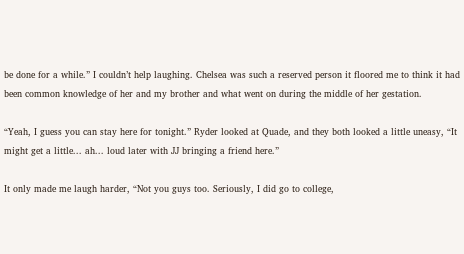be done for a while.” I couldn’t help laughing. Chelsea was such a reserved person it floored me to think it had been common knowledge of her and my brother and what went on during the middle of her gestation.

“Yeah, I guess you can stay here for tonight.” Ryder looked at Quade, and they both looked a little uneasy, “It might get a little... ah... loud later with JJ bringing a friend here.”

It only made me laugh harder, “Not you guys too. Seriously, I did go to college,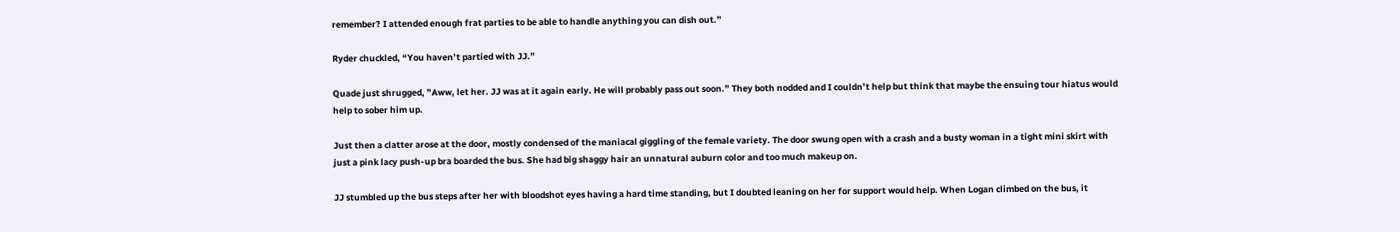remember? I attended enough frat parties to be able to handle anything you can dish out.”

Ryder chuckled, “You haven’t partied with JJ.”

Quade just shrugged, ”Aww, let her. JJ was at it again early. He will probably pass out soon.” They both nodded and I couldn’t help but think that maybe the ensuing tour hiatus would help to sober him up.

Just then a clatter arose at the door, mostly condensed of the maniacal giggling of the female variety. The door swung open with a crash and a busty woman in a tight mini skirt with just a pink lacy push-up bra boarded the bus. She had big shaggy hair an unnatural auburn color and too much makeup on.

JJ stumbled up the bus steps after her with bloodshot eyes having a hard time standing, but I doubted leaning on her for support would help. When Logan climbed on the bus, it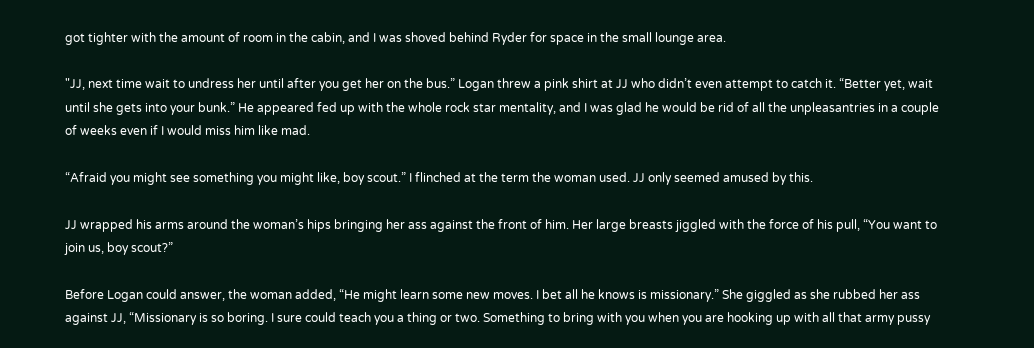got tighter with the amount of room in the cabin, and I was shoved behind Ryder for space in the small lounge area.

"JJ, next time wait to undress her until after you get her on the bus.” Logan threw a pink shirt at JJ who didn’t even attempt to catch it. “Better yet, wait until she gets into your bunk.” He appeared fed up with the whole rock star mentality, and I was glad he would be rid of all the unpleasantries in a couple of weeks even if I would miss him like mad.

“Afraid you might see something you might like, boy scout.” I flinched at the term the woman used. JJ only seemed amused by this.

JJ wrapped his arms around the woman’s hips bringing her ass against the front of him. Her large breasts jiggled with the force of his pull, “You want to join us, boy scout?”

Before Logan could answer, the woman added, “He might learn some new moves. I bet all he knows is missionary.” She giggled as she rubbed her ass against JJ, “Missionary is so boring. I sure could teach you a thing or two. Something to bring with you when you are hooking up with all that army pussy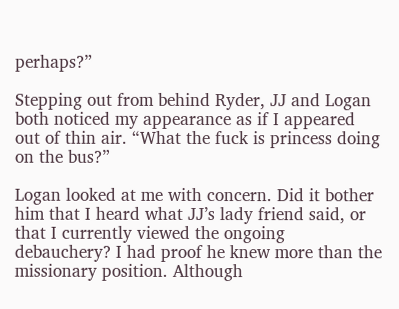perhaps?”

Stepping out from behind Ryder, JJ and Logan both noticed my appearance as if I appeared out of thin air. “What the fuck is princess doing on the bus?”

Logan looked at me with concern. Did it bother him that I heard what JJ’s lady friend said, or that I currently viewed the ongoing debauchery? I had proof he knew more than the missionary position. Although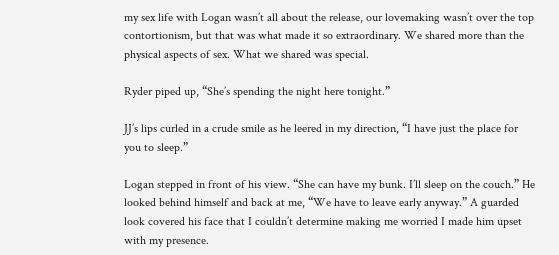my sex life with Logan wasn’t all about the release, our lovemaking wasn’t over the top contortionism, but that was what made it so extraordinary. We shared more than the physical aspects of sex. What we shared was special.

Ryder piped up, “She’s spending the night here tonight.”

JJ’s lips curled in a crude smile as he leered in my direction, “I have just the place for you to sleep.”

Logan stepped in front of his view. “She can have my bunk. I’ll sleep on the couch.” He looked behind himself and back at me, “We have to leave early anyway.” A guarded look covered his face that I couldn’t determine making me worried I made him upset with my presence.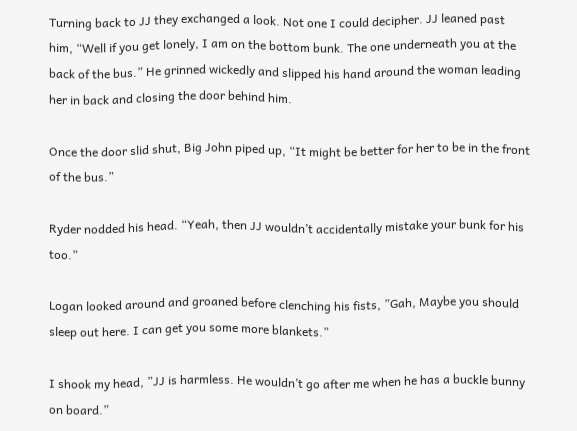Turning back to JJ they exchanged a look. Not one I could decipher. JJ leaned past him, “Well if you get lonely, I am on the bottom bunk. The one underneath you at the back of the bus.” He grinned wickedly and slipped his hand around the woman leading her in back and closing the door behind him.

Once the door slid shut, Big John piped up, “It might be better for her to be in the front of the bus.”

Ryder nodded his head. “Yeah, then JJ wouldn’t accidentally mistake your bunk for his too.”

Logan looked around and groaned before clenching his fists, ”Gah, Maybe you should sleep out here. I can get you some more blankets.”

I shook my head, ”JJ is harmless. He wouldn’t go after me when he has a buckle bunny on board.”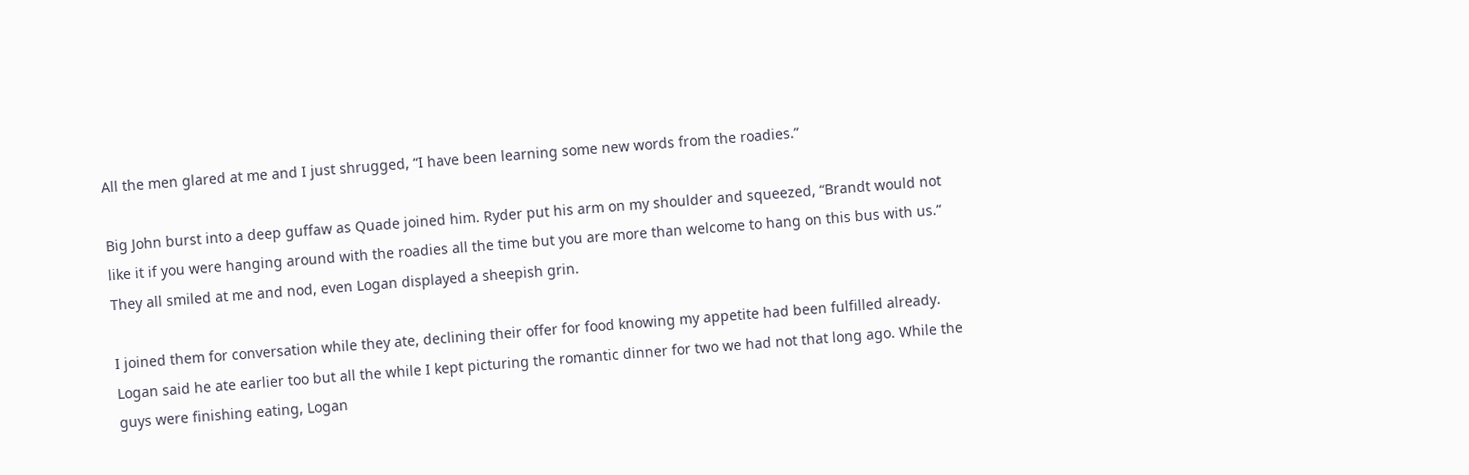All the men glared at me and I just shrugged, “I have been learning some new words from the roadies.”

Big John burst into a deep guffaw as Quade joined him. Ryder put his arm on my shoulder and squeezed, “Brandt would not like it if you were hanging around with the roadies all the time but you are more than welcome to hang on this bus with us.” They all smiled at me and nod, even Logan displayed a sheepish grin.

I joined them for conversation while they ate, declining their offer for food knowing my appetite had been fulfilled already. Logan said he ate earlier too but all the while I kept picturing the romantic dinner for two we had not that long ago. While the guys were finishing eating, Logan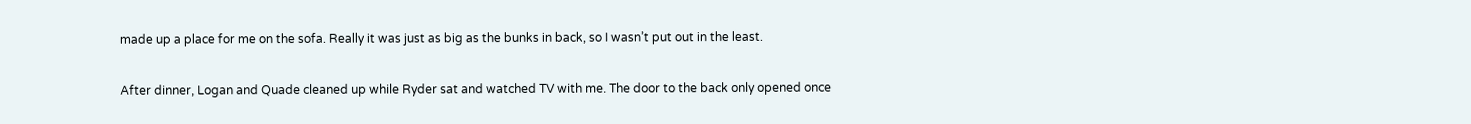made up a place for me on the sofa. Really it was just as big as the bunks in back, so I wasn’t put out in the least.

After dinner, Logan and Quade cleaned up while Ryder sat and watched TV with me. The door to the back only opened once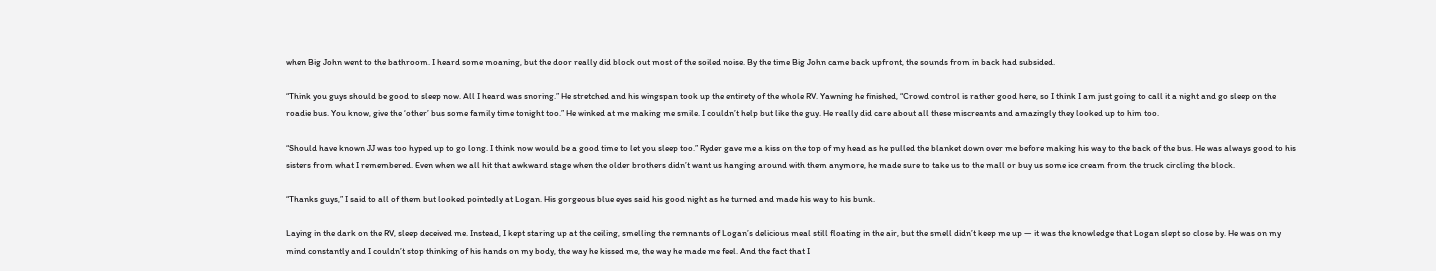when Big John went to the bathroom. I heard some moaning, but the door really did block out most of the soiled noise. By the time Big John came back upfront, the sounds from in back had subsided.

“Think you guys should be good to sleep now. All I heard was snoring.” He stretched and his wingspan took up the entirety of the whole RV. Yawning he finished, “Crowd control is rather good here, so I think I am just going to call it a night and go sleep on the roadie bus. You know, give the ‘other’ bus some family time tonight too.” He winked at me making me smile. I couldn’t help but like the guy. He really did care about all these miscreants and amazingly they looked up to him too.

“Should have known JJ was too hyped up to go long. I think now would be a good time to let you sleep too.” Ryder gave me a kiss on the top of my head as he pulled the blanket down over me before making his way to the back of the bus. He was always good to his sisters from what I remembered. Even when we all hit that awkward stage when the older brothers didn’t want us hanging around with them anymore, he made sure to take us to the mall or buy us some ice cream from the truck circling the block.

“Thanks guys,” I said to all of them but looked pointedly at Logan. His gorgeous blue eyes said his good night as he turned and made his way to his bunk.

Laying in the dark on the RV, sleep deceived me. Instead, I kept staring up at the ceiling, smelling the remnants of Logan’s delicious meal still floating in the air, but the smell didn’t keep me up — it was the knowledge that Logan slept so close by. He was on my mind constantly and I couldn’t stop thinking of his hands on my body, the way he kissed me, the way he made me feel. And the fact that I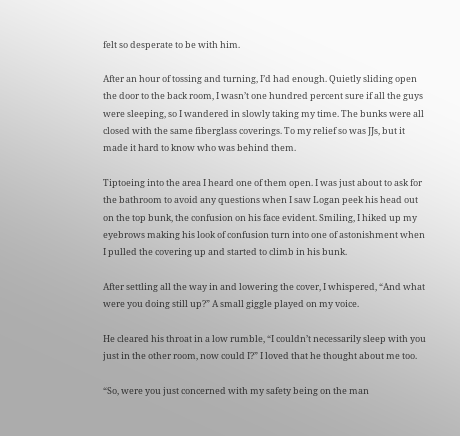felt so desperate to be with him.

After an hour of tossing and turning, I’d had enough. Quietly sliding open the door to the back room, I wasn’t one hundred percent sure if all the guys were sleeping, so I wandered in slowly taking my time. The bunks were all closed with the same fiberglass coverings. To my relief so was JJs, but it made it hard to know who was behind them.

Tiptoeing into the area I heard one of them open. I was just about to ask for the bathroom to avoid any questions when I saw Logan peek his head out on the top bunk, the confusion on his face evident. Smiling, I hiked up my eyebrows making his look of confusion turn into one of astonishment when I pulled the covering up and started to climb in his bunk.

After settling all the way in and lowering the cover, I whispered, “And what were you doing still up?” A small giggle played on my voice.

He cleared his throat in a low rumble, “I couldn’t necessarily sleep with you just in the other room, now could I?” I loved that he thought about me too.

“So, were you just concerned with my safety being on the man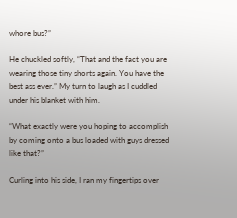whore bus?”

He chuckled softly, “That and the fact you are wearing those tiny shorts again. You have the best ass ever.” My turn to laugh as I cuddled under his blanket with him.

“What exactly were you hoping to accomplish by coming onto a bus loaded with guys dressed like that?”

Curling into his side, I ran my fingertips over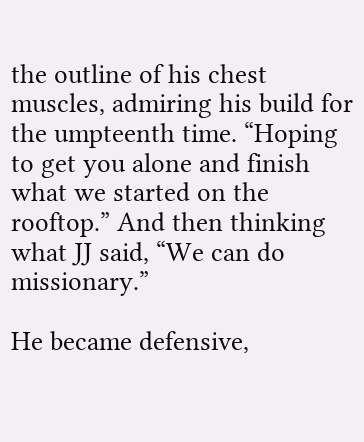the outline of his chest muscles, admiring his build for the umpteenth time. “Hoping to get you alone and finish what we started on the rooftop.” And then thinking what JJ said, “We can do missionary.”

He became defensive,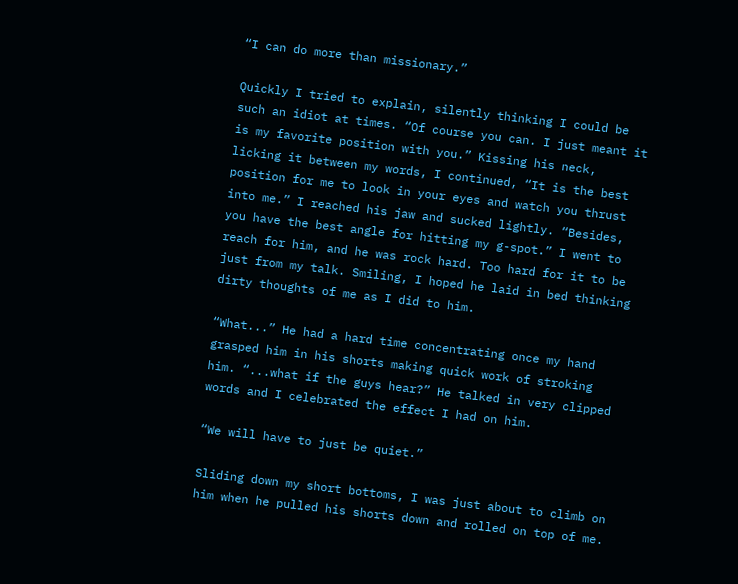“I can do more than missionary.”

Quickly I tried to explain, silently thinking I could be such an idiot at times. “Of course you can. I just meant it is my favorite position with you.” Kissing his neck, licking it between my words, I continued, “It is the best position for me to look in your eyes and watch you thrust into me.” I reached his jaw and sucked lightly. “Besides, you have the best angle for hitting my g-spot.” I went to reach for him, and he was rock hard. Too hard for it to be just from my talk. Smiling, I hoped he laid in bed thinking dirty thoughts of me as I did to him.

“What...” He had a hard time concentrating once my hand grasped him in his shorts making quick work of stroking him. “...what if the guys hear?” He talked in very clipped words and I celebrated the effect I had on him.

“We will have to just be quiet.”

Sliding down my short bottoms, I was just about to climb on him when he pulled his shorts down and rolled on top of me.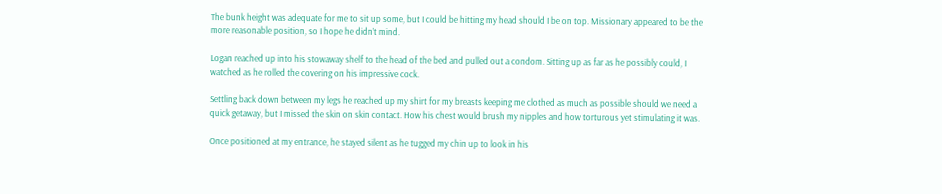The bunk height was adequate for me to sit up some, but I could be hitting my head should I be on top. Missionary appeared to be the more reasonable position, so I hope he didn’t mind.

Logan reached up into his stowaway shelf to the head of the bed and pulled out a condom. Sitting up as far as he possibly could, I watched as he rolled the covering on his impressive cock.

Settling back down between my legs he reached up my shirt for my breasts keeping me clothed as much as possible should we need a quick getaway, but I missed the skin on skin contact. How his chest would brush my nipples and how torturous yet stimulating it was.

Once positioned at my entrance, he stayed silent as he tugged my chin up to look in his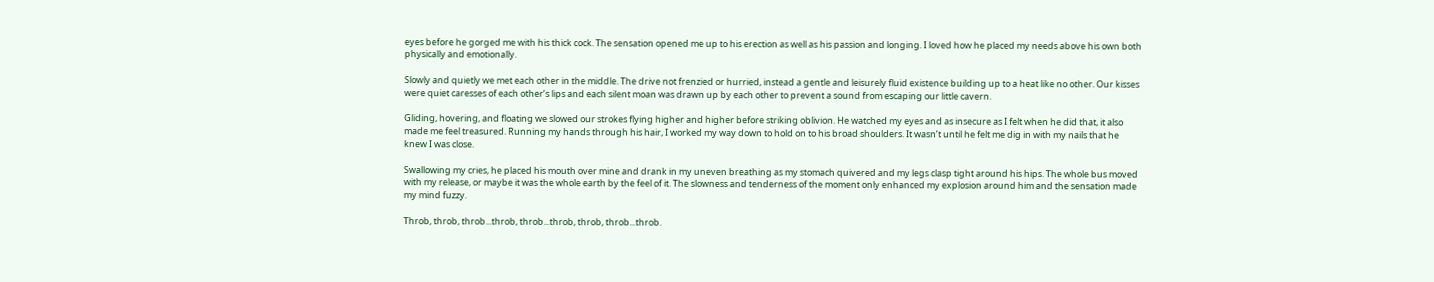eyes before he gorged me with his thick cock. The sensation opened me up to his erection as well as his passion and longing. I loved how he placed my needs above his own both physically and emotionally.

Slowly and quietly we met each other in the middle. The drive not frenzied or hurried, instead a gentle and leisurely fluid existence building up to a heat like no other. Our kisses were quiet caresses of each other’s lips and each silent moan was drawn up by each other to prevent a sound from escaping our little cavern.

Gliding, hovering, and floating we slowed our strokes flying higher and higher before striking oblivion. He watched my eyes and as insecure as I felt when he did that, it also made me feel treasured. Running my hands through his hair, I worked my way down to hold on to his broad shoulders. It wasn’t until he felt me dig in with my nails that he knew I was close.

Swallowing my cries, he placed his mouth over mine and drank in my uneven breathing as my stomach quivered and my legs clasp tight around his hips. The whole bus moved with my release, or maybe it was the whole earth by the feel of it. The slowness and tenderness of the moment only enhanced my explosion around him and the sensation made my mind fuzzy.

Throb, throb, throb...throb, throb...throb, throb, throb...throb.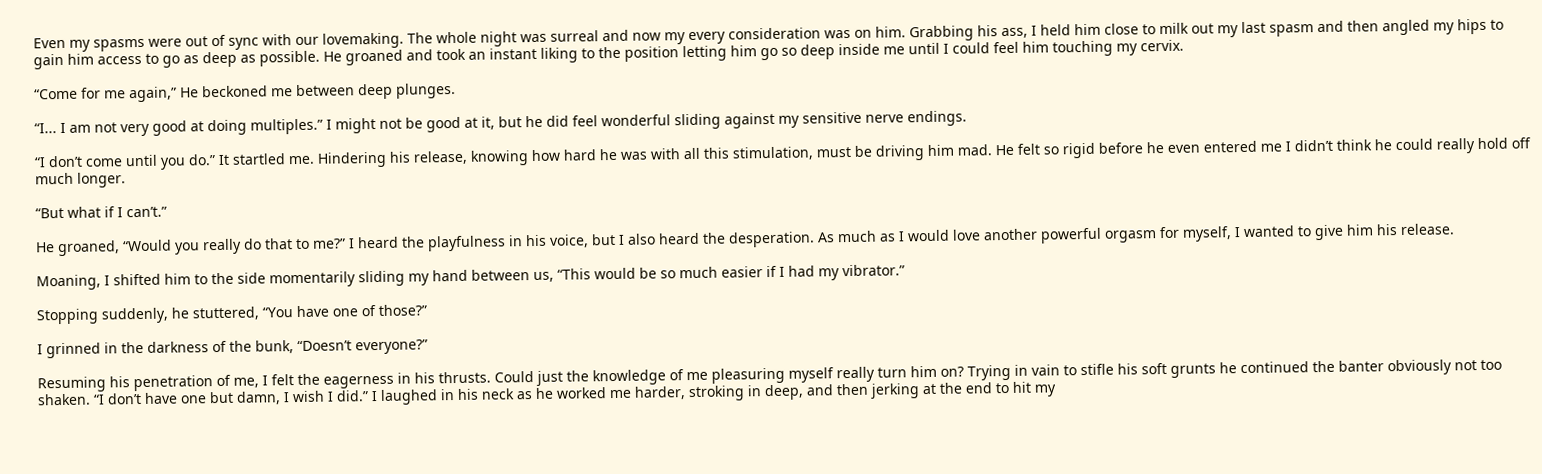Even my spasms were out of sync with our lovemaking. The whole night was surreal and now my every consideration was on him. Grabbing his ass, I held him close to milk out my last spasm and then angled my hips to gain him access to go as deep as possible. He groaned and took an instant liking to the position letting him go so deep inside me until I could feel him touching my cervix.

“Come for me again,” He beckoned me between deep plunges.

“I... I am not very good at doing multiples.” I might not be good at it, but he did feel wonderful sliding against my sensitive nerve endings.

“I don’t come until you do.” It startled me. Hindering his release, knowing how hard he was with all this stimulation, must be driving him mad. He felt so rigid before he even entered me I didn’t think he could really hold off much longer.

“But what if I can’t.”

He groaned, “Would you really do that to me?” I heard the playfulness in his voice, but I also heard the desperation. As much as I would love another powerful orgasm for myself, I wanted to give him his release.

Moaning, I shifted him to the side momentarily sliding my hand between us, “This would be so much easier if I had my vibrator.”

Stopping suddenly, he stuttered, “You have one of those?”

I grinned in the darkness of the bunk, “Doesn’t everyone?”

Resuming his penetration of me, I felt the eagerness in his thrusts. Could just the knowledge of me pleasuring myself really turn him on? Trying in vain to stifle his soft grunts he continued the banter obviously not too shaken. “I don’t have one but damn, I wish I did.” I laughed in his neck as he worked me harder, stroking in deep, and then jerking at the end to hit my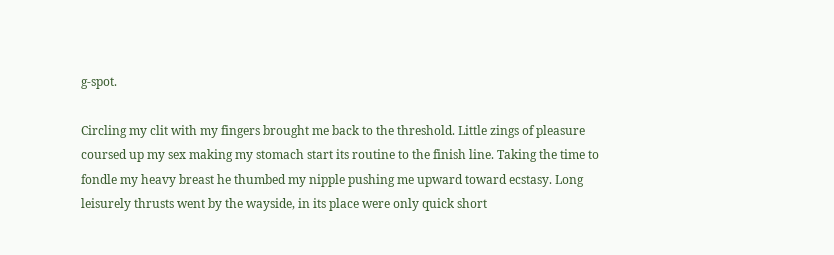g-spot.

Circling my clit with my fingers brought me back to the threshold. Little zings of pleasure coursed up my sex making my stomach start its routine to the finish line. Taking the time to fondle my heavy breast he thumbed my nipple pushing me upward toward ecstasy. Long leisurely thrusts went by the wayside, in its place were only quick short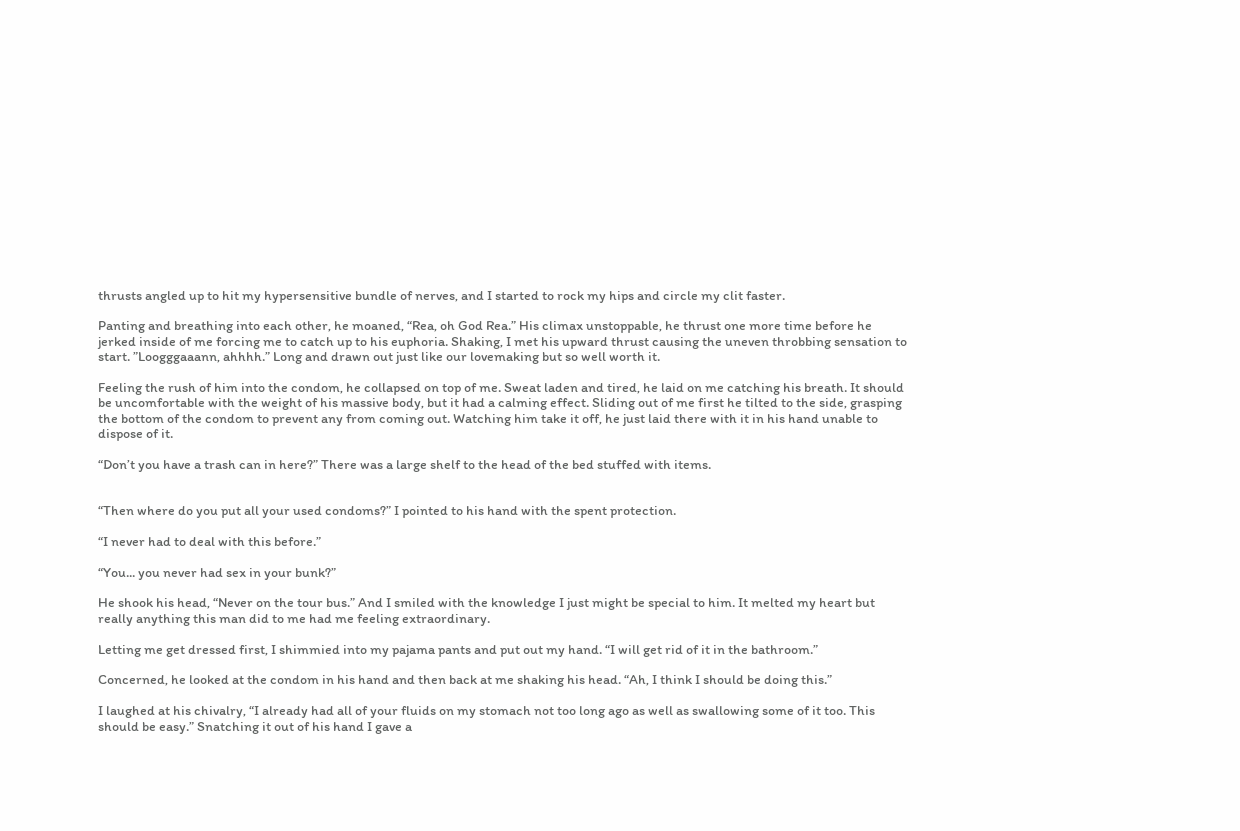thrusts angled up to hit my hypersensitive bundle of nerves, and I started to rock my hips and circle my clit faster.

Panting and breathing into each other, he moaned, “Rea, oh God Rea.” His climax unstoppable, he thrust one more time before he jerked inside of me forcing me to catch up to his euphoria. Shaking, I met his upward thrust causing the uneven throbbing sensation to start. ”Loogggaaann, ahhhh.” Long and drawn out just like our lovemaking but so well worth it.

Feeling the rush of him into the condom, he collapsed on top of me. Sweat laden and tired, he laid on me catching his breath. It should be uncomfortable with the weight of his massive body, but it had a calming effect. Sliding out of me first he tilted to the side, grasping the bottom of the condom to prevent any from coming out. Watching him take it off, he just laid there with it in his hand unable to dispose of it.

“Don’t you have a trash can in here?” There was a large shelf to the head of the bed stuffed with items.


“Then where do you put all your used condoms?” I pointed to his hand with the spent protection.

“I never had to deal with this before.”

“You... you never had sex in your bunk?”

He shook his head, “Never on the tour bus.” And I smiled with the knowledge I just might be special to him. It melted my heart but really anything this man did to me had me feeling extraordinary.

Letting me get dressed first, I shimmied into my pajama pants and put out my hand. “I will get rid of it in the bathroom.”

Concerned, he looked at the condom in his hand and then back at me shaking his head. “Ah, I think I should be doing this.”

I laughed at his chivalry, “I already had all of your fluids on my stomach not too long ago as well as swallowing some of it too. This should be easy.” Snatching it out of his hand I gave a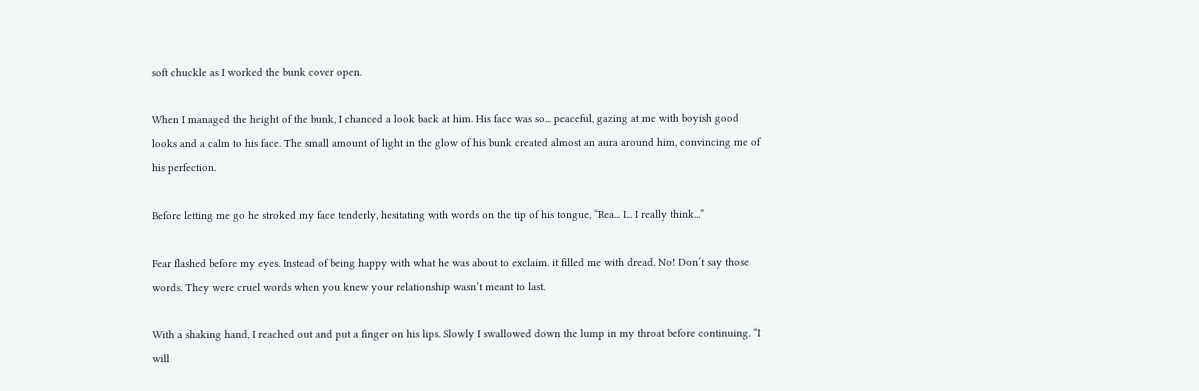soft chuckle as I worked the bunk cover open.

When I managed the height of the bunk, I chanced a look back at him. His face was so... peaceful, gazing at me with boyish good looks and a calm to his face. The small amount of light in the glow of his bunk created almost an aura around him, convincing me of his perfection.

Before letting me go he stroked my face tenderly, hesitating with words on the tip of his tongue, “Rea... I... I really think...”

Fear flashed before my eyes. Instead of being happy with what he was about to exclaim. it filled me with dread. No! Don’t say those words. They were cruel words when you knew your relationship wasn’t meant to last.

With a shaking hand, I reached out and put a finger on his lips. Slowly I swallowed down the lump in my throat before continuing. “I will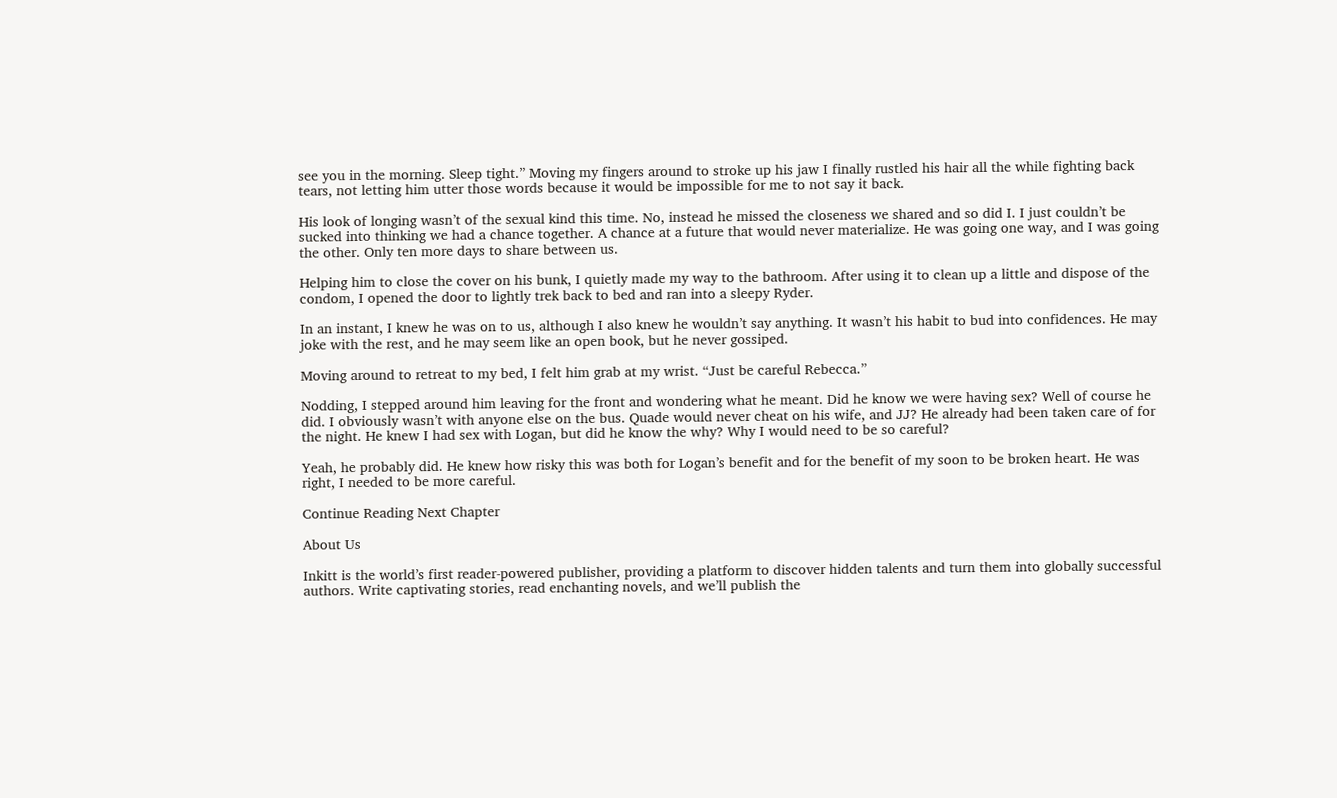see you in the morning. Sleep tight.” Moving my fingers around to stroke up his jaw I finally rustled his hair all the while fighting back tears, not letting him utter those words because it would be impossible for me to not say it back.

His look of longing wasn’t of the sexual kind this time. No, instead he missed the closeness we shared and so did I. I just couldn’t be sucked into thinking we had a chance together. A chance at a future that would never materialize. He was going one way, and I was going the other. Only ten more days to share between us.

Helping him to close the cover on his bunk, I quietly made my way to the bathroom. After using it to clean up a little and dispose of the condom, I opened the door to lightly trek back to bed and ran into a sleepy Ryder.

In an instant, I knew he was on to us, although I also knew he wouldn’t say anything. It wasn’t his habit to bud into confidences. He may joke with the rest, and he may seem like an open book, but he never gossiped.

Moving around to retreat to my bed, I felt him grab at my wrist. “Just be careful Rebecca.”

Nodding, I stepped around him leaving for the front and wondering what he meant. Did he know we were having sex? Well of course he did. I obviously wasn’t with anyone else on the bus. Quade would never cheat on his wife, and JJ? He already had been taken care of for the night. He knew I had sex with Logan, but did he know the why? Why I would need to be so careful?

Yeah, he probably did. He knew how risky this was both for Logan’s benefit and for the benefit of my soon to be broken heart. He was right, I needed to be more careful.

Continue Reading Next Chapter

About Us

Inkitt is the world’s first reader-powered publisher, providing a platform to discover hidden talents and turn them into globally successful authors. Write captivating stories, read enchanting novels, and we’ll publish the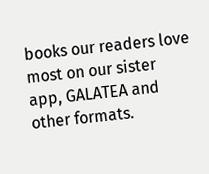books our readers love most on our sister app, GALATEA and other formats.